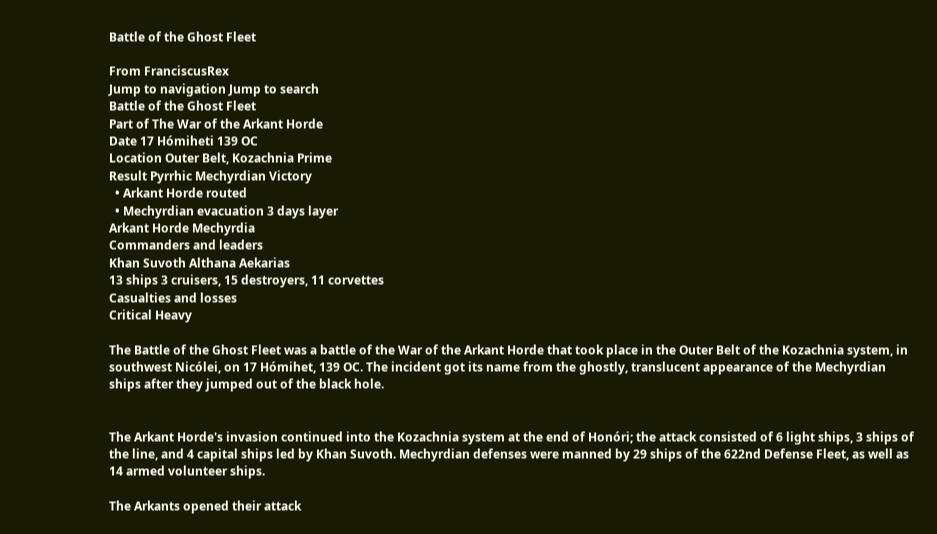Battle of the Ghost Fleet

From FranciscusRex
Jump to navigation Jump to search
Battle of the Ghost Fleet
Part of The War of the Arkant Horde
Date 17 Hómiheti 139 OC
Location Outer Belt, Kozachnia Prime
Result Pyrrhic Mechyrdian Victory
  • Arkant Horde routed
  • Mechyrdian evacuation 3 days layer
Arkant Horde Mechyrdia
Commanders and leaders
Khan Suvoth Althana Aekarias
13 ships 3 cruisers, 15 destroyers, 11 corvettes
Casualties and losses
Critical Heavy

The Battle of the Ghost Fleet was a battle of the War of the Arkant Horde that took place in the Outer Belt of the Kozachnia system, in southwest Nicólei, on 17 Hómihet, 139 OC. The incident got its name from the ghostly, translucent appearance of the Mechyrdian ships after they jumped out of the black hole.


The Arkant Horde's invasion continued into the Kozachnia system at the end of Honóri; the attack consisted of 6 light ships, 3 ships of the line, and 4 capital ships led by Khan Suvoth. Mechyrdian defenses were manned by 29 ships of the 622nd Defense Fleet, as well as 14 armed volunteer ships.

The Arkants opened their attack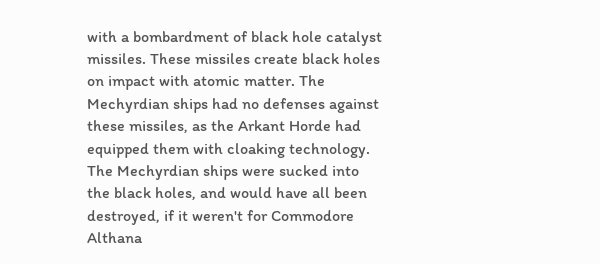with a bombardment of black hole catalyst missiles. These missiles create black holes on impact with atomic matter. The Mechyrdian ships had no defenses against these missiles, as the Arkant Horde had equipped them with cloaking technology. The Mechyrdian ships were sucked into the black holes, and would have all been destroyed, if it weren't for Commodore Althana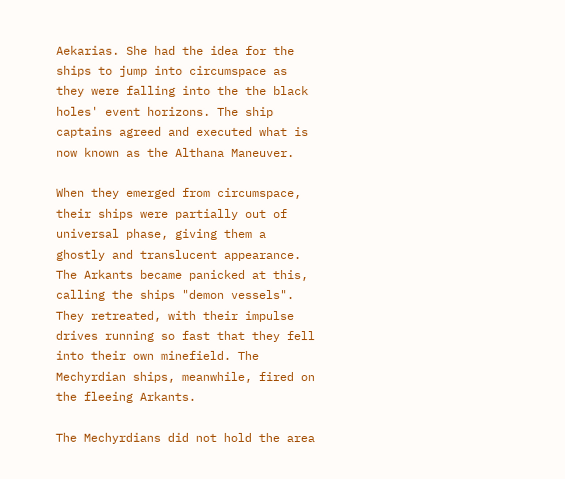Aekarias. She had the idea for the ships to jump into circumspace as they were falling into the the black holes' event horizons. The ship captains agreed and executed what is now known as the Althana Maneuver.

When they emerged from circumspace, their ships were partially out of universal phase, giving them a ghostly and translucent appearance. The Arkants became panicked at this, calling the ships "demon vessels". They retreated, with their impulse drives running so fast that they fell into their own minefield. The Mechyrdian ships, meanwhile, fired on the fleeing Arkants.

The Mechyrdians did not hold the area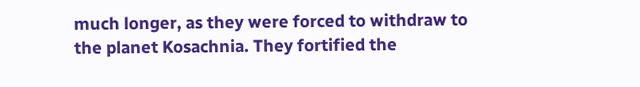much longer, as they were forced to withdraw to the planet Kosachnia. They fortified the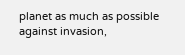planet as much as possible against invasion,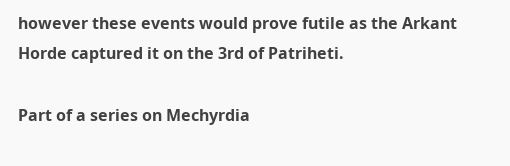however these events would prove futile as the Arkant Horde captured it on the 3rd of Patriheti.

Part of a series on Mechyrdia